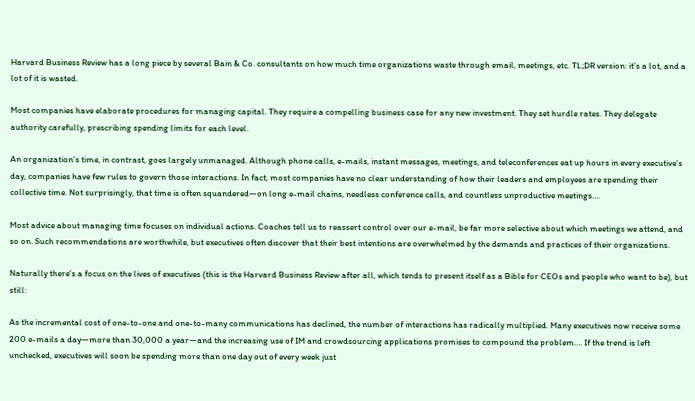Harvard Business Review has a long piece by several Bain & Co. consultants on how much time organizations waste through email, meetings, etc. TL;DR version: it’s a lot, and a lot of it is wasted.

Most companies have elaborate procedures for managing capital. They require a compelling business case for any new investment. They set hurdle rates. They delegate authority carefully, prescribing spending limits for each level.

An organization’s time, in contrast, goes largely unmanaged. Although phone calls, e-mails, instant messages, meetings, and teleconferences eat up hours in every executive’s day, companies have few rules to govern those interactions. In fact, most companies have no clear understanding of how their leaders and employees are spending their collective time. Not surprisingly, that time is often squandered—on long e-mail chains, needless conference calls, and countless unproductive meetings….

Most advice about managing time focuses on individual actions. Coaches tell us to reassert control over our e-mail, be far more selective about which meetings we attend, and so on. Such recommendations are worthwhile, but executives often discover that their best intentions are overwhelmed by the demands and practices of their organizations.

Naturally there’s a focus on the lives of executives (this is the Harvard Business Review after all, which tends to present itself as a Bible for CEOs and people who want to be), but still:

As the incremental cost of one-to-one and one-to-many communications has declined, the number of interactions has radically multiplied. Many executives now receive some 200 e-mails a day—more than 30,000 a year—and the increasing use of IM and crowdsourcing applications promises to compound the problem…. If the trend is left unchecked, executives will soon be spending more than one day out of every week just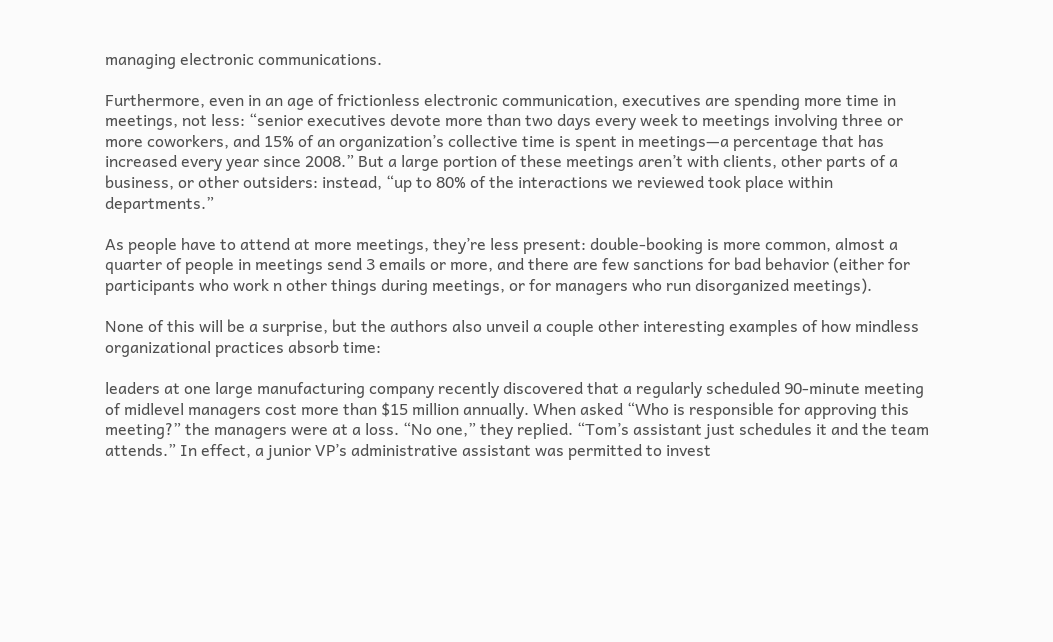managing electronic communications.

Furthermore, even in an age of frictionless electronic communication, executives are spending more time in meetings, not less: “senior executives devote more than two days every week to meetings involving three or more coworkers, and 15% of an organization’s collective time is spent in meetings—a percentage that has increased every year since 2008.” But a large portion of these meetings aren’t with clients, other parts of a business, or other outsiders: instead, “up to 80% of the interactions we reviewed took place within departments.”

As people have to attend at more meetings, they’re less present: double-booking is more common, almost a quarter of people in meetings send 3 emails or more, and there are few sanctions for bad behavior (either for participants who work n other things during meetings, or for managers who run disorganized meetings).

None of this will be a surprise, but the authors also unveil a couple other interesting examples of how mindless organizational practices absorb time:

leaders at one large manufacturing company recently discovered that a regularly scheduled 90-minute meeting of midlevel managers cost more than $15 million annually. When asked “Who is responsible for approving this meeting?” the managers were at a loss. “No one,” they replied. “Tom’s assistant just schedules it and the team attends.” In effect, a junior VP’s administrative assistant was permitted to invest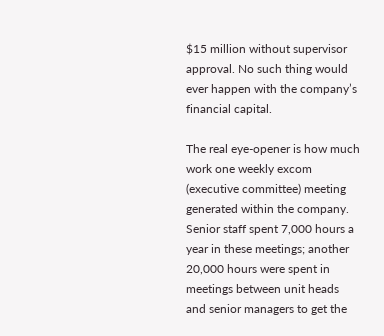$15 million without supervisor approval. No such thing would ever happen with the company’s financial capital.

The real eye-opener is how much work one weekly excom (executive committee) meeting generated within the company. Senior staff spent 7,000 hours a year in these meetings; another 20,000 hours were spent in meetings between unit heads and senior managers to get the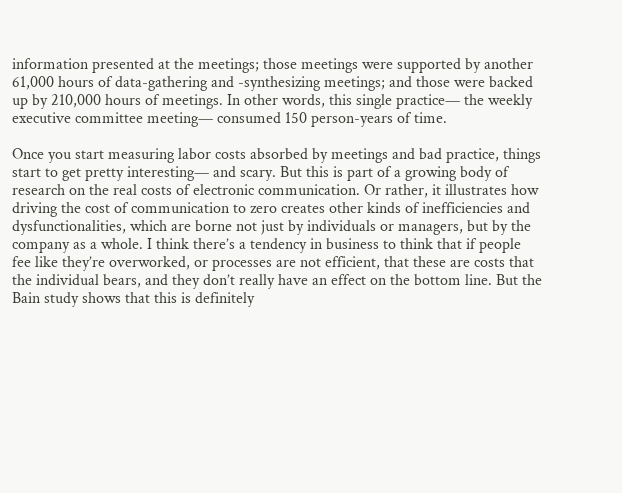information presented at the meetings; those meetings were supported by another 61,000 hours of data-gathering and -synthesizing meetings; and those were backed up by 210,000 hours of meetings. In other words, this single practice— the weekly executive committee meeting— consumed 150 person-years of time.

Once you start measuring labor costs absorbed by meetings and bad practice, things start to get pretty interesting— and scary. But this is part of a growing body of research on the real costs of electronic communication. Or rather, it illustrates how driving the cost of communication to zero creates other kinds of inefficiencies and dysfunctionalities, which are borne not just by individuals or managers, but by the company as a whole. I think there’s a tendency in business to think that if people fee like they’re overworked, or processes are not efficient, that these are costs that the individual bears, and they don’t really have an effect on the bottom line. But the Bain study shows that this is definitely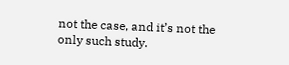not the case, and it’s not the only such study.